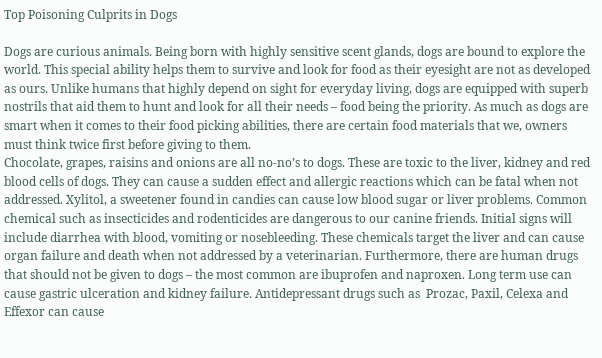Top Poisoning Culprits in Dogs

Dogs are curious animals. Being born with highly sensitive scent glands, dogs are bound to explore the world. This special ability helps them to survive and look for food as their eyesight are not as developed as ours. Unlike humans that highly depend on sight for everyday living, dogs are equipped with superb nostrils that aid them to hunt and look for all their needs – food being the priority. As much as dogs are smart when it comes to their food picking abilities, there are certain food materials that we, owners must think twice first before giving to them.
Chocolate, grapes, raisins and onions are all no-no’s to dogs. These are toxic to the liver, kidney and red blood cells of dogs. They can cause a sudden effect and allergic reactions which can be fatal when not addressed. Xylitol, a sweetener found in candies can cause low blood sugar or liver problems. Common chemical such as insecticides and rodenticides are dangerous to our canine friends. Initial signs will include diarrhea with blood, vomiting or nosebleeding. These chemicals target the liver and can cause organ failure and death when not addressed by a veterinarian. Furthermore, there are human drugs that should not be given to dogs – the most common are ibuprofen and naproxen. Long term use can cause gastric ulceration and kidney failure. Antidepressant drugs such as  Prozac, Paxil, Celexa and Effexor can cause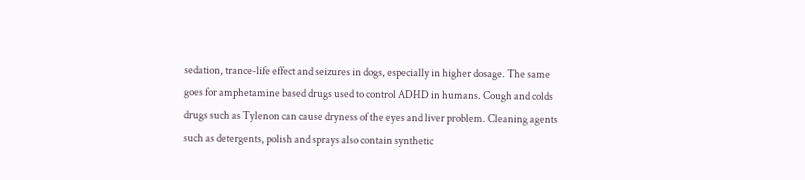sedation, trance-life effect and seizures in dogs, especially in higher dosage. The same goes for amphetamine based drugs used to control ADHD in humans. Cough and colds drugs such as Tylenon can cause dryness of the eyes and liver problem. Cleaning agents such as detergents, polish and sprays also contain synthetic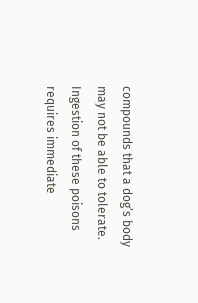compounds that a dog’s body may not be able to tolerate. Ingestion of these poisons requires immediate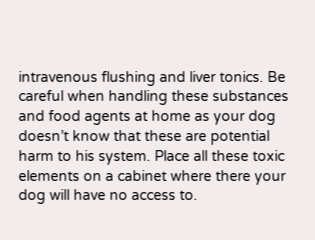intravenous flushing and liver tonics. Be careful when handling these substances and food agents at home as your dog doesn’t know that these are potential harm to his system. Place all these toxic elements on a cabinet where there your dog will have no access to.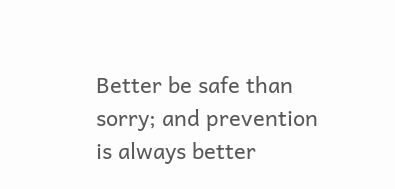Better be safe than sorry; and prevention is always better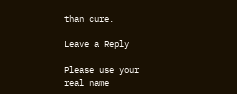than cure.

Leave a Reply

Please use your real name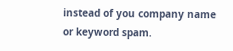instead of you company name or keyword spam.